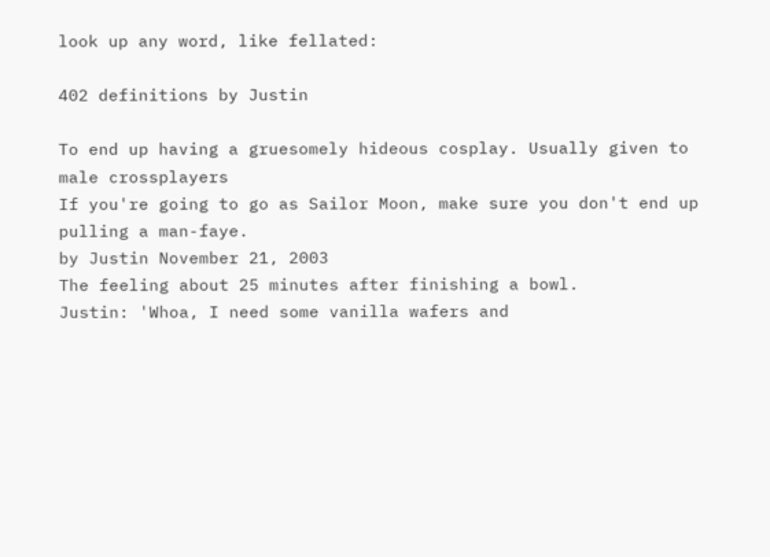look up any word, like fellated:

402 definitions by Justin

To end up having a gruesomely hideous cosplay. Usually given to male crossplayers
If you're going to go as Sailor Moon, make sure you don't end up pulling a man-faye.
by Justin November 21, 2003
The feeling about 25 minutes after finishing a bowl.
Justin: 'Whoa, I need some vanilla wafers and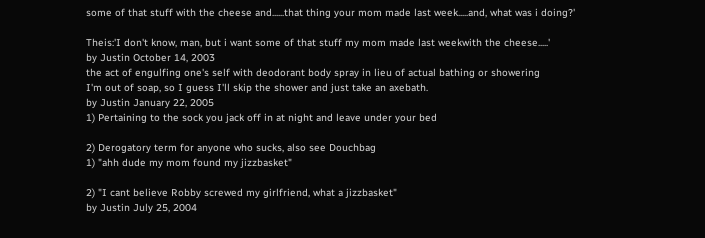some of that stuff with the cheese and......that thing your mom made last week.....and, what was i doing?'

Theis:'I don't know, man, but i want some of that stuff my mom made last weekwith the cheese.....'
by Justin October 14, 2003
the act of engulfing one's self with deodorant body spray in lieu of actual bathing or showering
I'm out of soap, so I guess I'll skip the shower and just take an axebath.
by Justin January 22, 2005
1) Pertaining to the sock you jack off in at night and leave under your bed

2) Derogatory term for anyone who sucks, also see Douchbag
1) "ahh dude my mom found my jizzbasket"

2) "I cant believe Robby screwed my girlfriend, what a jizzbasket"
by Justin July 25, 2004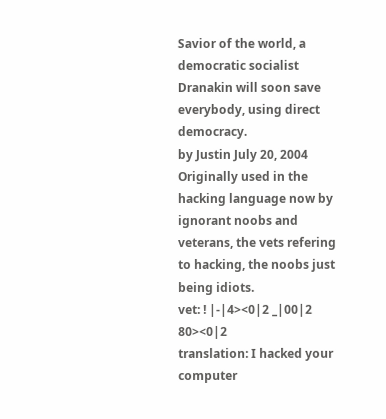Savior of the world, a democratic socialist
Dranakin will soon save everybody, using direct democracy.
by Justin July 20, 2004
Originally used in the hacking language now by ignorant noobs and veterans, the vets refering to hacking, the noobs just being idiots.
vet: ! |-|4><0|2 _|00|2 80><0|2
translation: I hacked your computer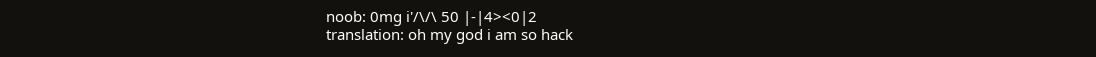noob: 0mg i'/\/\ 50 |-|4><0|2
translation: oh my god i am so hack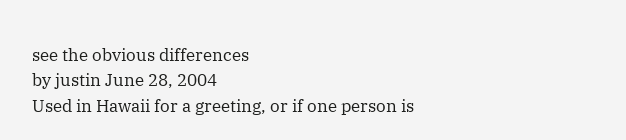see the obvious differences
by justin June 28, 2004
Used in Hawaii for a greeting, or if one person is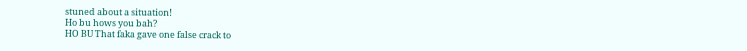stuned about a situation!
Ho bu hows you bah?
HO BU That faka gave one false crack to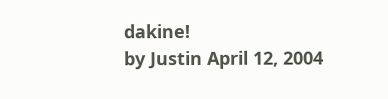dakine!
by Justin April 12, 2004